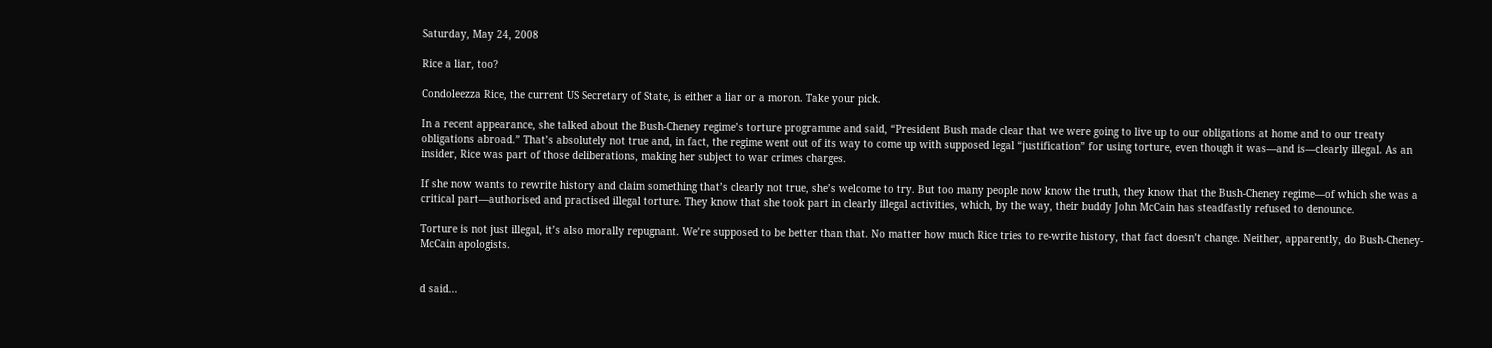Saturday, May 24, 2008

Rice a liar, too?

Condoleezza Rice, the current US Secretary of State, is either a liar or a moron. Take your pick.

In a recent appearance, she talked about the Bush-Cheney regime’s torture programme and said, “President Bush made clear that we were going to live up to our obligations at home and to our treaty obligations abroad.” That’s absolutely not true and, in fact, the regime went out of its way to come up with supposed legal “justification” for using torture, even though it was—and is—clearly illegal. As an insider, Rice was part of those deliberations, making her subject to war crimes charges.

If she now wants to rewrite history and claim something that’s clearly not true, she’s welcome to try. But too many people now know the truth, they know that the Bush-Cheney regime—of which she was a critical part—authorised and practised illegal torture. They know that she took part in clearly illegal activities, which, by the way, their buddy John McCain has steadfastly refused to denounce.

Torture is not just illegal, it’s also morally repugnant. We’re supposed to be better than that. No matter how much Rice tries to re-write history, that fact doesn’t change. Neither, apparently, do Bush-Cheney-McCain apologists.


d said...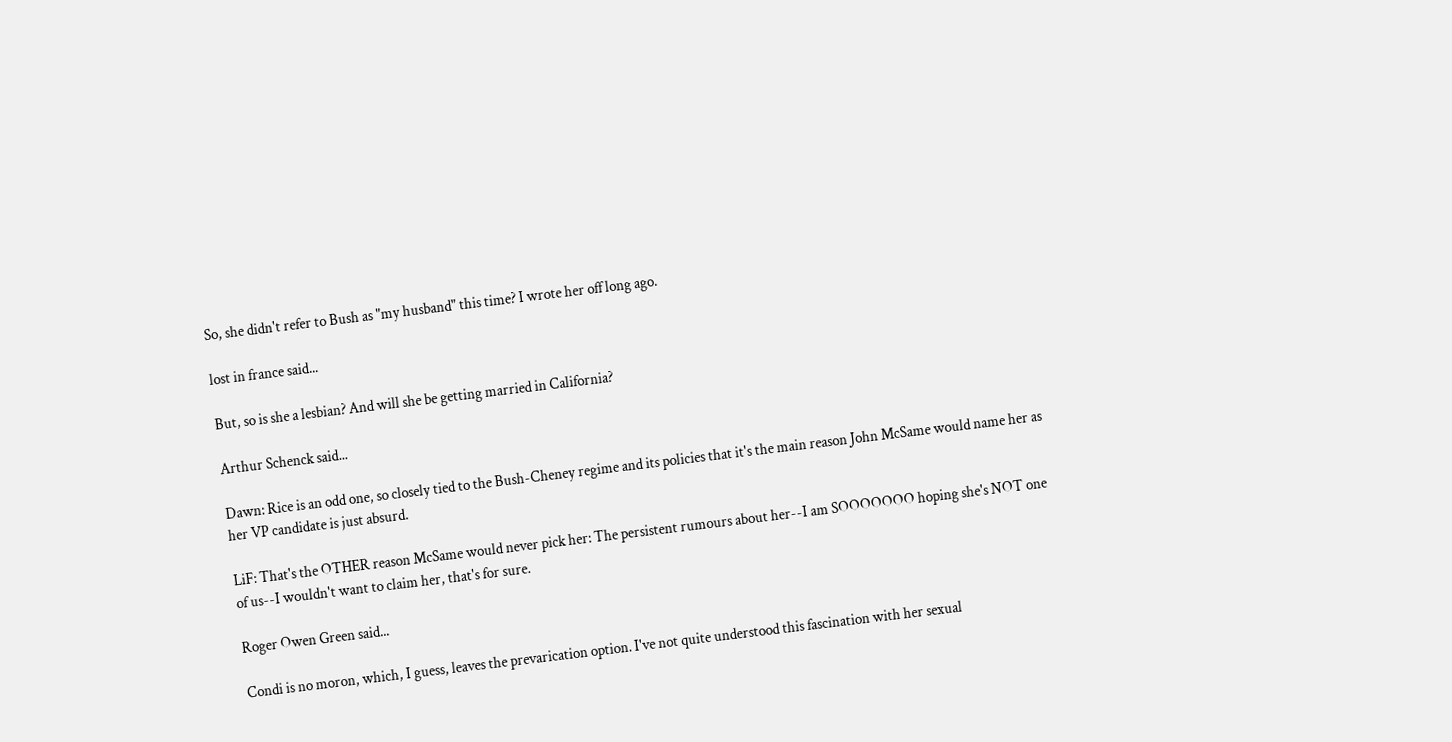So, she didn't refer to Bush as "my husband" this time? I wrote her off long ago.

lost in france said...

But, so is she a lesbian? And will she be getting married in California?

Arthur Schenck said...

Dawn: Rice is an odd one, so closely tied to the Bush-Cheney regime and its policies that it's the main reason John McSame would name her as her VP candidate is just absurd.

LiF: That's the OTHER reason McSame would never pick her: The persistent rumours about her--I am SOOOOOOO hoping she's NOT one of us--I wouldn't want to claim her, that's for sure.

Roger Owen Green said...

Condi is no moron, which, I guess, leaves the prevarication option. I've not quite understood this fascination with her sexual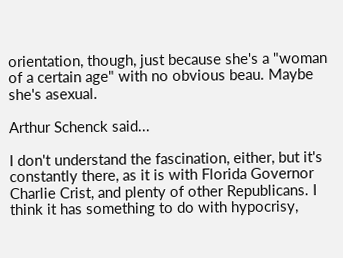orientation, though, just because she's a "woman of a certain age" with no obvious beau. Maybe she's asexual.

Arthur Schenck said...

I don't understand the fascination, either, but it's constantly there, as it is with Florida Governor Charlie Crist, and plenty of other Republicans. I think it has something to do with hypocrisy,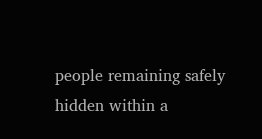people remaining safely hidden within a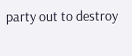party out to destroy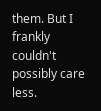them. But I frankly couldn't possibly care less.